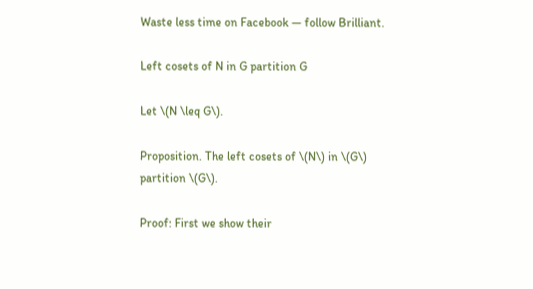Waste less time on Facebook — follow Brilliant.

Left cosets of N in G partition G

Let \(N \leq G\).

Proposition. The left cosets of \(N\) in \(G\) partition \(G\).

Proof: First we show their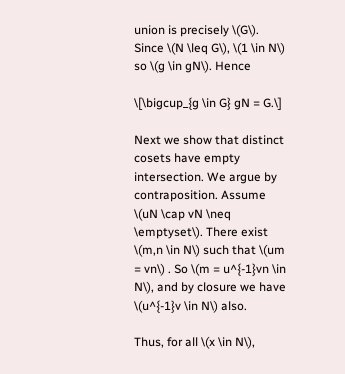union is precisely \(G\). Since \(N \leq G\), \(1 \in N\) so \(g \in gN\). Hence

\[\bigcup_{g \in G} gN = G.\]

Next we show that distinct cosets have empty intersection. We argue by contraposition. Assume \(uN \cap vN \neq \emptyset\). There exist \(m,n \in N\) such that \(um = vn\) . So \(m = u^{-1}vn \in N\), and by closure we have \(u^{-1}v \in N\) also.

Thus, for all \(x \in N\),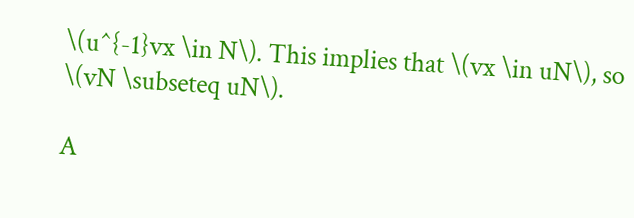\(u^{-1}vx \in N\). This implies that \(vx \in uN\), so \(vN \subseteq uN\).

A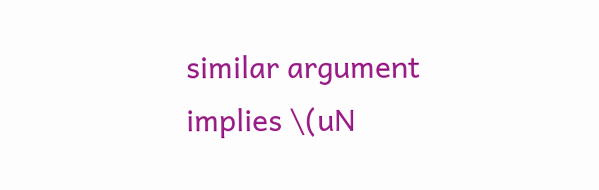similar argument implies \(uN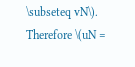\subseteq vN\). Therefore \(uN =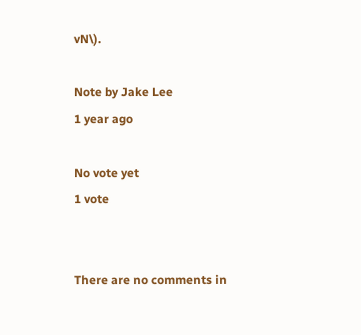vN\).

Note by Jake Lee
1 year ago

No vote yet
1 vote


There are no comments in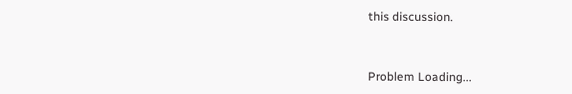this discussion.


Problem Loading...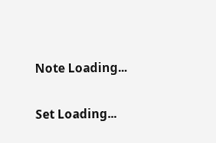Note Loading...

Set Loading...